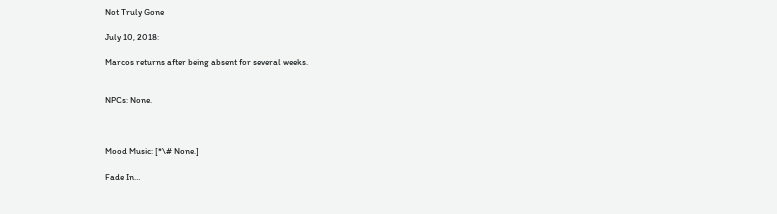Not Truly Gone

July 10, 2018:

Marcos returns after being absent for several weeks.


NPCs: None.



Mood Music: [*\# None.]

Fade In…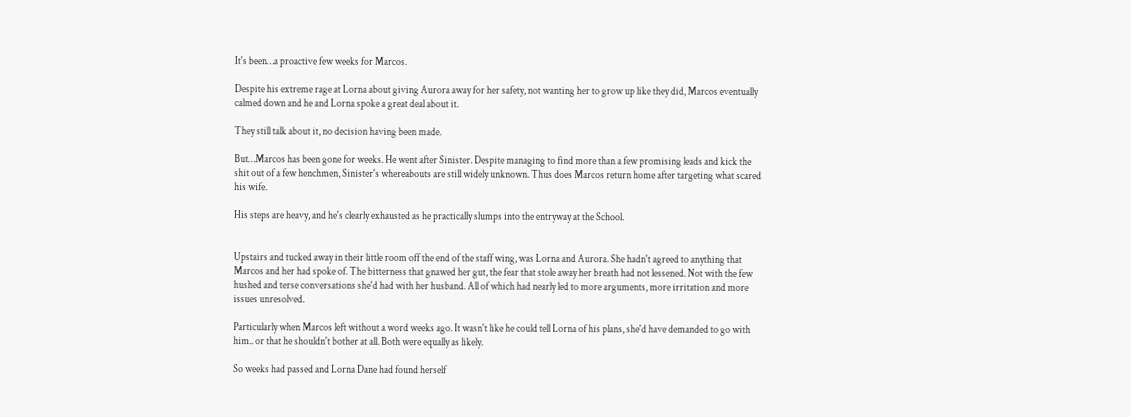It's been…a proactive few weeks for Marcos.

Despite his extreme rage at Lorna about giving Aurora away for her safety, not wanting her to grow up like they did, Marcos eventually calmed down and he and Lorna spoke a great deal about it.

They still talk about it, no decision having been made.

But…Marcos has been gone for weeks. He went after Sinister. Despite managing to find more than a few promising leads and kick the shit out of a few henchmen, Sinister's whereabouts are still widely unknown. Thus does Marcos return home after targeting what scared his wife.

His steps are heavy, and he's clearly exhausted as he practically slumps into the entryway at the School.


Upstairs and tucked away in their little room off the end of the staff wing, was Lorna and Aurora. She hadn't agreed to anything that Marcos and her had spoke of. The bitterness that gnawed her gut, the fear that stole away her breath had not lessened. Not with the few hushed and terse conversations she'd had with her husband. All of which had nearly led to more arguments, more irritation and more issues unresolved.

Particularly when Marcos left without a word weeks ago. It wasn't like he could tell Lorna of his plans, she'd have demanded to go with him.. or that he shouldn't bother at all. Both were equally as likely.

So weeks had passed and Lorna Dane had found herself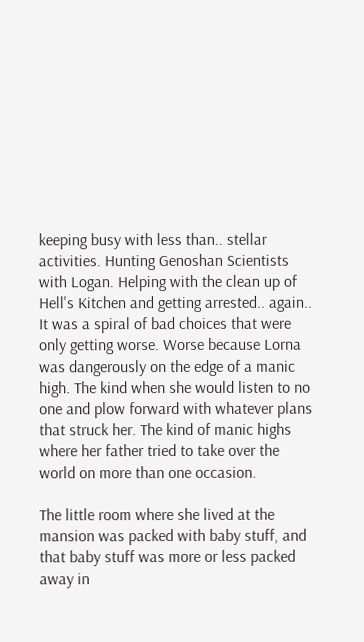keeping busy with less than.. stellar activities. Hunting Genoshan Scientists with Logan. Helping with the clean up of Hell's Kitchen and getting arrested.. again.. It was a spiral of bad choices that were only getting worse. Worse because Lorna was dangerously on the edge of a manic high. The kind when she would listen to no one and plow forward with whatever plans that struck her. The kind of manic highs where her father tried to take over the world on more than one occasion.

The little room where she lived at the mansion was packed with baby stuff, and that baby stuff was more or less packed away in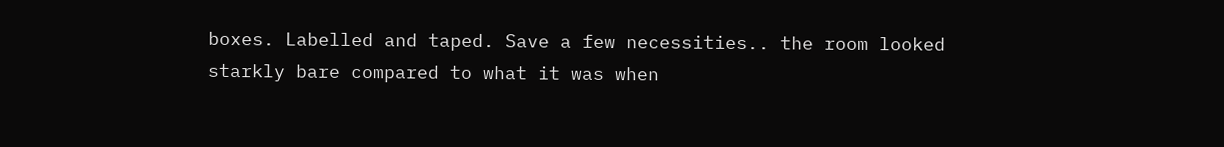boxes. Labelled and taped. Save a few necessities.. the room looked starkly bare compared to what it was when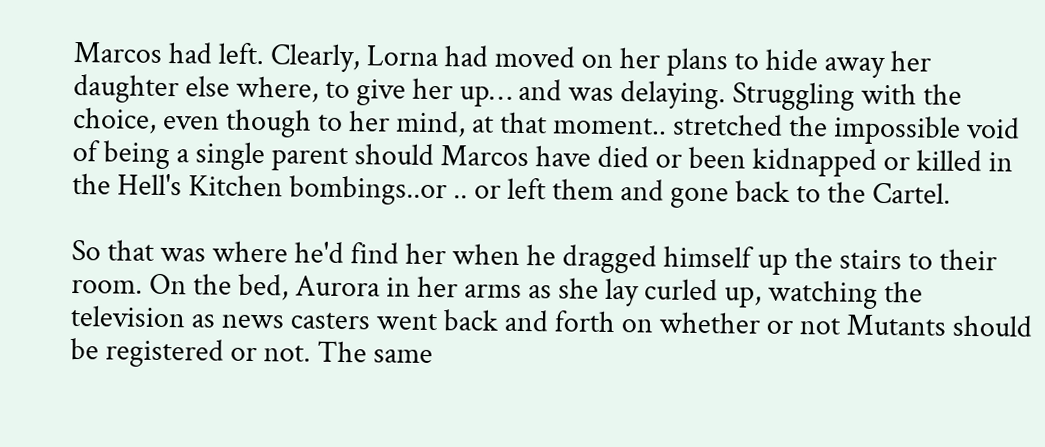Marcos had left. Clearly, Lorna had moved on her plans to hide away her daughter else where, to give her up… and was delaying. Struggling with the choice, even though to her mind, at that moment.. stretched the impossible void of being a single parent should Marcos have died or been kidnapped or killed in the Hell's Kitchen bombings..or .. or left them and gone back to the Cartel.

So that was where he'd find her when he dragged himself up the stairs to their room. On the bed, Aurora in her arms as she lay curled up, watching the television as news casters went back and forth on whether or not Mutants should be registered or not. The same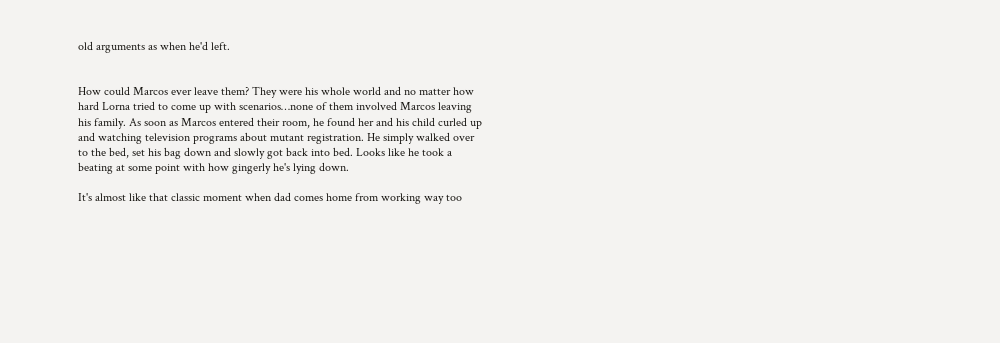old arguments as when he'd left.


How could Marcos ever leave them? They were his whole world and no matter how hard Lorna tried to come up with scenarios…none of them involved Marcos leaving his family. As soon as Marcos entered their room, he found her and his child curled up and watching television programs about mutant registration. He simply walked over to the bed, set his bag down and slowly got back into bed. Looks like he took a beating at some point with how gingerly he's lying down.

It's almost like that classic moment when dad comes home from working way too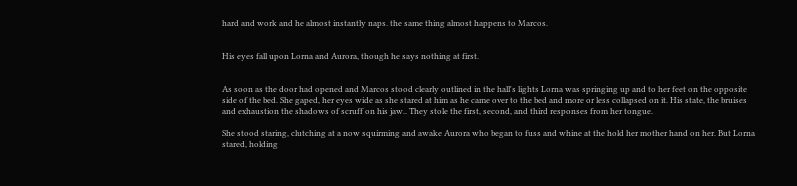hard and work and he almost instantly naps. the same thing almost happens to Marcos.


His eyes fall upon Lorna and Aurora, though he says nothing at first.


As soon as the door had opened and Marcos stood clearly outlined in the hall's lights Lorna was springing up and to her feet on the opposite side of the bed. She gaped, her eyes wide as she stared at him as he came over to the bed and more or less collapsed on it. His state, the bruises and exhaustion the shadows of scruff on his jaw.. They stole the first, second, and third responses from her tongue.

She stood staring, clutching at a now squirming and awake Aurora who began to fuss and whine at the hold her mother hand on her. But Lorna stared, holding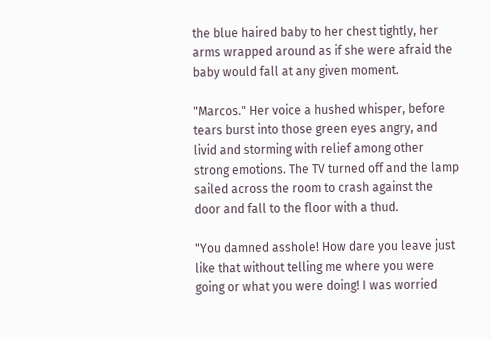the blue haired baby to her chest tightly, her arms wrapped around as if she were afraid the baby would fall at any given moment.

"Marcos." Her voice a hushed whisper, before tears burst into those green eyes angry, and livid and storming with relief among other strong emotions. The TV turned off and the lamp sailed across the room to crash against the door and fall to the floor with a thud.

"You damned asshole! How dare you leave just like that without telling me where you were going or what you were doing! I was worried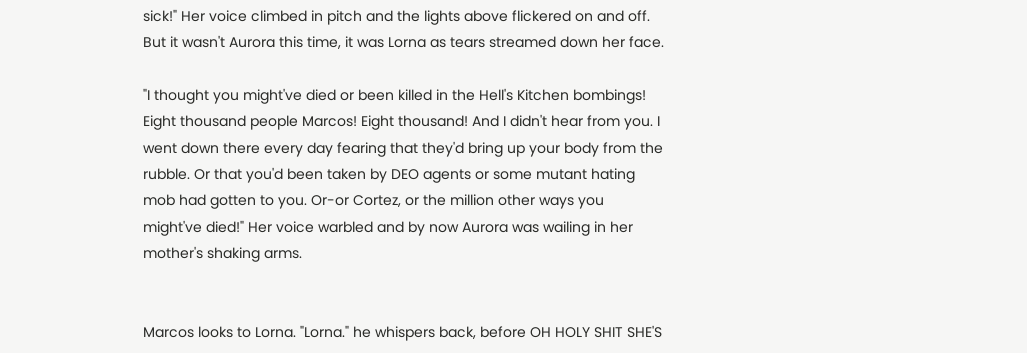sick!" Her voice climbed in pitch and the lights above flickered on and off. But it wasn't Aurora this time, it was Lorna as tears streamed down her face.

"I thought you might've died or been killed in the Hell's Kitchen bombings! Eight thousand people Marcos! Eight thousand! And I didn't hear from you. I went down there every day fearing that they'd bring up your body from the rubble. Or that you'd been taken by DEO agents or some mutant hating mob had gotten to you. Or-or Cortez, or the million other ways you might've died!" Her voice warbled and by now Aurora was wailing in her mother's shaking arms.


Marcos looks to Lorna. "Lorna." he whispers back, before OH HOLY SHIT SHE'S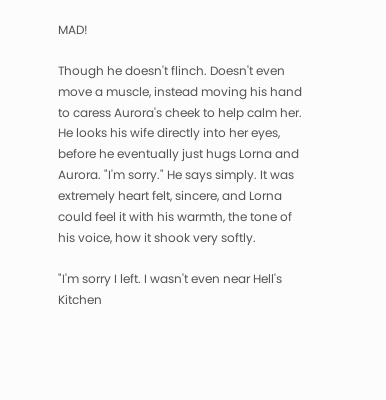MAD!

Though he doesn't flinch. Doesn't even move a muscle, instead moving his hand to caress Aurora's cheek to help calm her. He looks his wife directly into her eyes, before he eventually just hugs Lorna and Aurora. "I'm sorry." He says simply. It was extremely heart felt, sincere, and Lorna could feel it with his warmth, the tone of his voice, how it shook very softly.

"I'm sorry I left. I wasn't even near Hell's Kitchen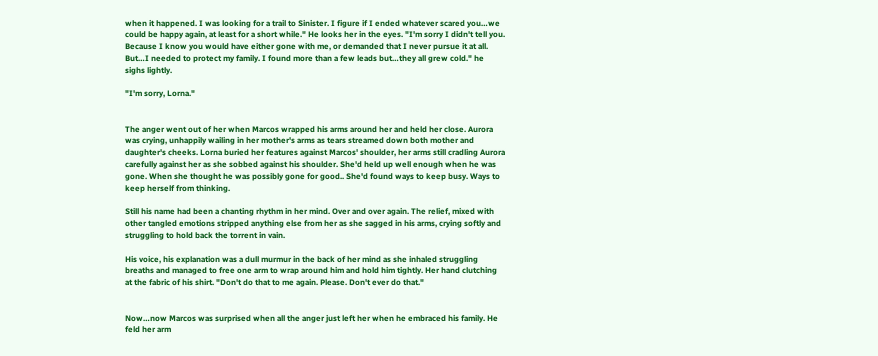when it happened. I was looking for a trail to Sinister. I figure if I ended whatever scared you…we could be happy again, at least for a short while." He looks her in the eyes. "I'm sorry I didn't tell you. Because I know you would have either gone with me, or demanded that I never pursue it at all. But…I needed to protect my family. I found more than a few leads but…they all grew cold." he sighs lightly.

"I'm sorry, Lorna."


The anger went out of her when Marcos wrapped his arms around her and held her close. Aurora was crying, unhappily wailing in her mother's arms as tears streamed down both mother and daughter's cheeks. Lorna buried her features against Marcos' shoulder, her arms still cradling Aurora carefully against her as she sobbed against his shoulder. She'd held up well enough when he was gone. When she thought he was possibly gone for good.. She'd found ways to keep busy. Ways to keep herself from thinking.

Still his name had been a chanting rhythm in her mind. Over and over again. The relief, mixed with other tangled emotions stripped anything else from her as she sagged in his arms, crying softly and struggling to hold back the torrent in vain.

His voice, his explanation was a dull murmur in the back of her mind as she inhaled struggling breaths and managed to free one arm to wrap around him and hold him tightly. Her hand clutching at the fabric of his shirt. "Don't do that to me again. Please. Don't ever do that."


Now…now Marcos was surprised when all the anger just left her when he embraced his family. He feld her arm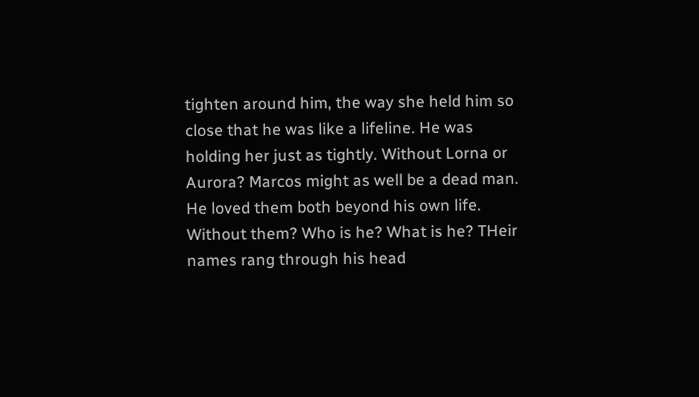tighten around him, the way she held him so close that he was like a lifeline. He was holding her just as tightly. Without Lorna or Aurora? Marcos might as well be a dead man. He loved them both beyond his own life. Without them? Who is he? What is he? THeir names rang through his head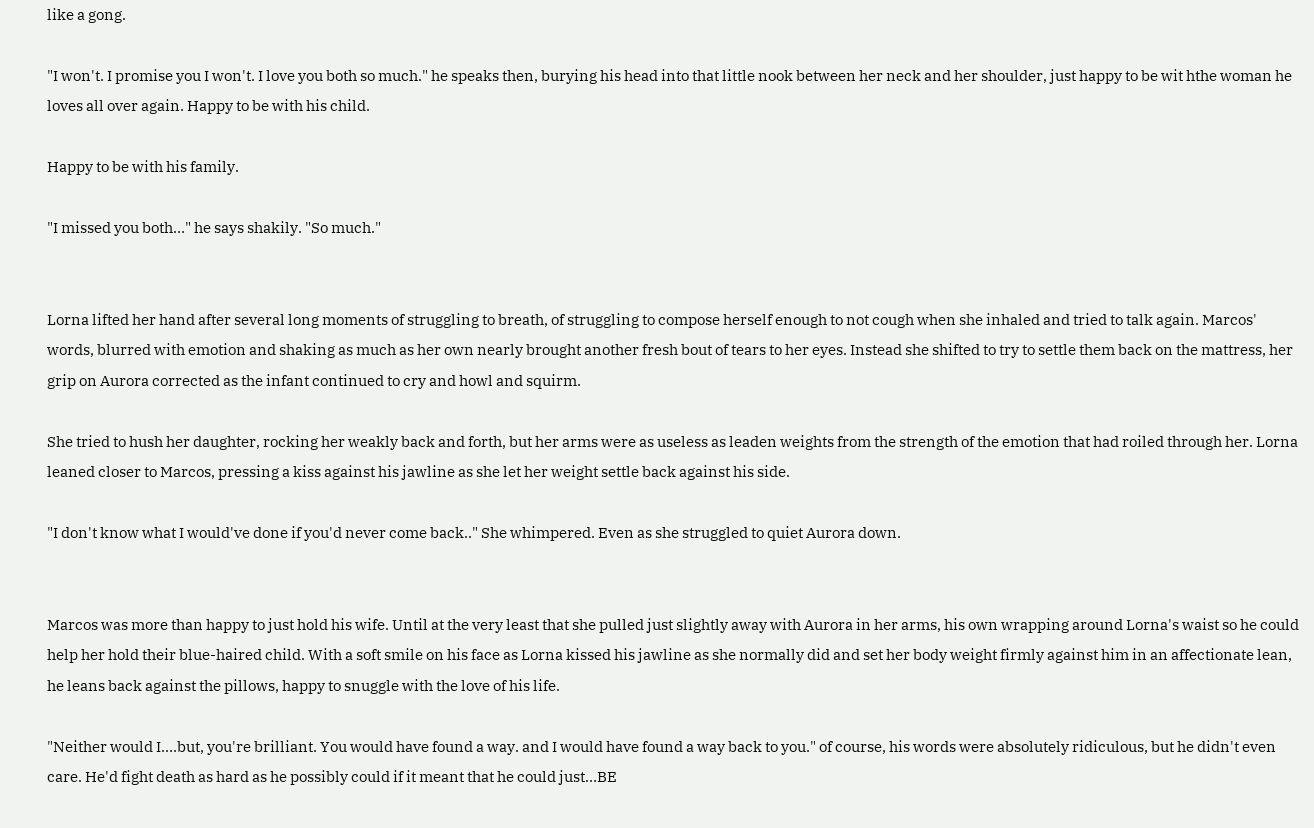like a gong.

"I won't. I promise you I won't. I love you both so much." he speaks then, burying his head into that little nook between her neck and her shoulder, just happy to be wit hthe woman he loves all over again. Happy to be with his child.

Happy to be with his family.

"I missed you both…" he says shakily. "So much."


Lorna lifted her hand after several long moments of struggling to breath, of struggling to compose herself enough to not cough when she inhaled and tried to talk again. Marcos' words, blurred with emotion and shaking as much as her own nearly brought another fresh bout of tears to her eyes. Instead she shifted to try to settle them back on the mattress, her grip on Aurora corrected as the infant continued to cry and howl and squirm.

She tried to hush her daughter, rocking her weakly back and forth, but her arms were as useless as leaden weights from the strength of the emotion that had roiled through her. Lorna leaned closer to Marcos, pressing a kiss against his jawline as she let her weight settle back against his side.

"I don't know what I would've done if you'd never come back.." She whimpered. Even as she struggled to quiet Aurora down.


Marcos was more than happy to just hold his wife. Until at the very least that she pulled just slightly away with Aurora in her arms, his own wrapping around Lorna's waist so he could help her hold their blue-haired child. With a soft smile on his face as Lorna kissed his jawline as she normally did and set her body weight firmly against him in an affectionate lean, he leans back against the pillows, happy to snuggle with the love of his life.

"Neither would I….but, you're brilliant. You would have found a way. and I would have found a way back to you." of course, his words were absolutely ridiculous, but he didn't even care. He'd fight death as hard as he possibly could if it meant that he could just…BE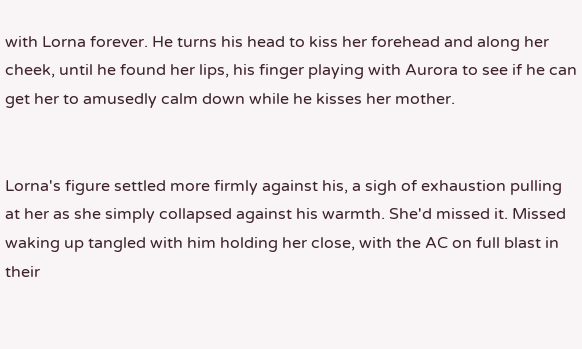with Lorna forever. He turns his head to kiss her forehead and along her cheek, until he found her lips, his finger playing with Aurora to see if he can get her to amusedly calm down while he kisses her mother.


Lorna's figure settled more firmly against his, a sigh of exhaustion pulling at her as she simply collapsed against his warmth. She'd missed it. Missed waking up tangled with him holding her close, with the AC on full blast in their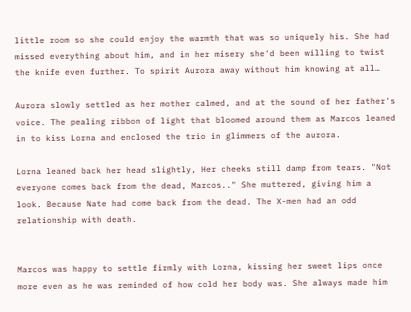little room so she could enjoy the warmth that was so uniquely his. She had missed everything about him, and in her misery she'd been willing to twist the knife even further. To spirit Aurora away without him knowing at all…

Aurora slowly settled as her mother calmed, and at the sound of her father's voice. The pealing ribbon of light that bloomed around them as Marcos leaned in to kiss Lorna and enclosed the trio in glimmers of the aurora.

Lorna leaned back her head slightly, Her cheeks still damp from tears. "Not everyone comes back from the dead, Marcos.." She muttered, giving him a look. Because Nate had come back from the dead. The X-men had an odd relationship with death.


Marcos was happy to settle firmly with Lorna, kissing her sweet lips once more even as he was reminded of how cold her body was. She always made him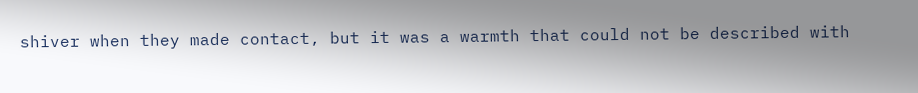shiver when they made contact, but it was a warmth that could not be described with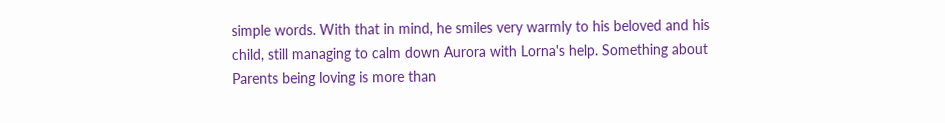simple words. With that in mind, he smiles very warmly to his beloved and his child, still managing to calm down Aurora with Lorna's help. Something about Parents being loving is more than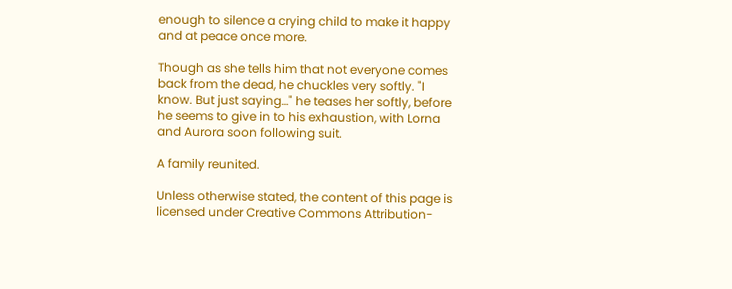enough to silence a crying child to make it happy and at peace once more.

Though as she tells him that not everyone comes back from the dead, he chuckles very softly. "I know. But just saying…" he teases her softly, before he seems to give in to his exhaustion, with Lorna and Aurora soon following suit.

A family reunited.

Unless otherwise stated, the content of this page is licensed under Creative Commons Attribution-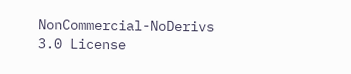NonCommercial-NoDerivs 3.0 License